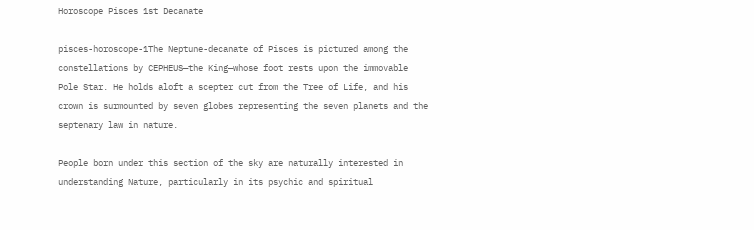Horoscope Pisces 1st Decanate

pisces-horoscope-1The Neptune-decanate of Pisces is pictured among the constellations by CEPHEUS—the King—whose foot rests upon the immovable Pole Star. He holds aloft a scepter cut from the Tree of Life, and his crown is surmounted by seven globes representing the seven planets and the septenary law in nature.

People born under this section of the sky are naturally interested in understanding Nature, particularly in its psychic and spiritual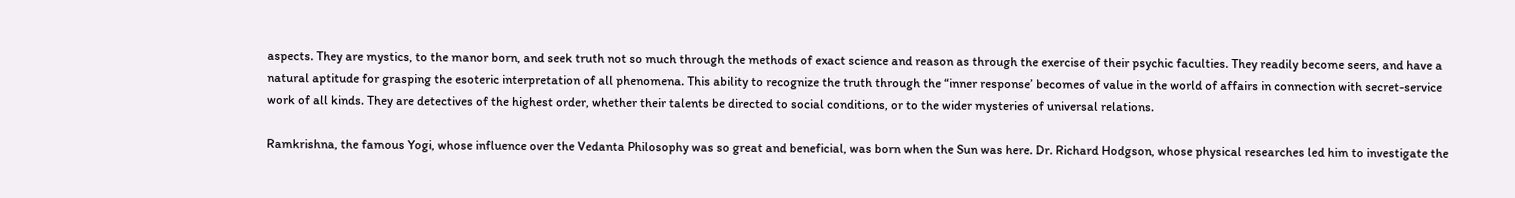aspects. They are mystics, to the manor born, and seek truth not so much through the methods of exact science and reason as through the exercise of their psychic faculties. They readily become seers, and have a natural aptitude for grasping the esoteric interpretation of all phenomena. This ability to recognize the truth through the “inner response’ becomes of value in the world of affairs in connection with secret-service work of all kinds. They are detectives of the highest order, whether their talents be directed to social conditions, or to the wider mysteries of universal relations.

Ramkrishna, the famous Yogi, whose influence over the Vedanta Philosophy was so great and beneficial, was born when the Sun was here. Dr. Richard Hodgson, whose physical researches led him to investigate the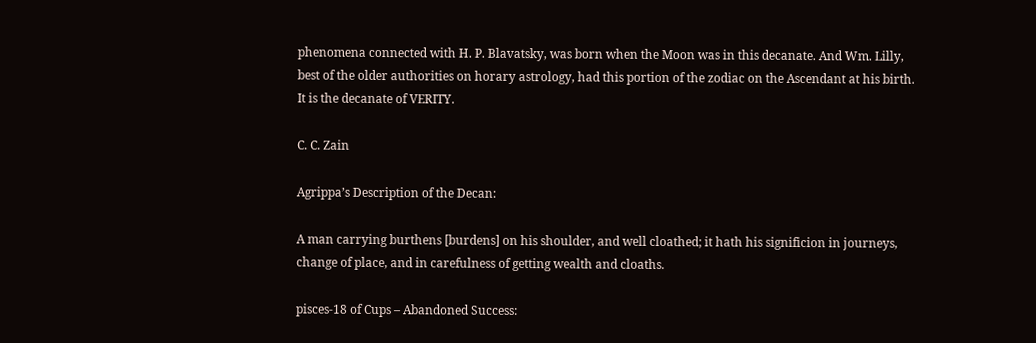phenomena connected with H. P. Blavatsky, was born when the Moon was in this decanate. And Wm. Lilly, best of the older authorities on horary astrology, had this portion of the zodiac on the Ascendant at his birth. It is the decanate of VERITY.

C. C. Zain

Agrippa’s Description of the Decan:

A man carrying burthens [burdens] on his shoulder, and well cloathed; it hath his significion in journeys, change of place, and in carefulness of getting wealth and cloaths.

pisces-18 of Cups – Abandoned Success: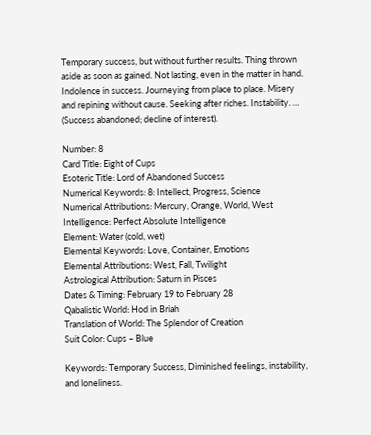Temporary success, but without further results. Thing thrown aside as soon as gained. Not lasting, even in the matter in hand. Indolence in success. Journeying from place to place. Misery and repining without cause. Seeking after riches. Instability. … (Success abandoned; decline of interest).

Number: 8
Card Title: Eight of Cups
Esoteric Title: Lord of Abandoned Success
Numerical Keywords: 8: Intellect, Progress, Science
Numerical Attributions: Mercury, Orange, World, West
Intelligence: Perfect Absolute Intelligence
Element: Water (cold, wet)
Elemental Keywords: Love, Container, Emotions
Elemental Attributions: West, Fall, Twilight
Astrological Attribution: Saturn in Pisces
Dates & Timing: February 19 to February 28
Qabalistic World: Hod in Briah
Translation of World: The Splendor of Creation
Suit Color: Cups – Blue

Keywords: Temporary Success, Diminished feelings, instability, and loneliness.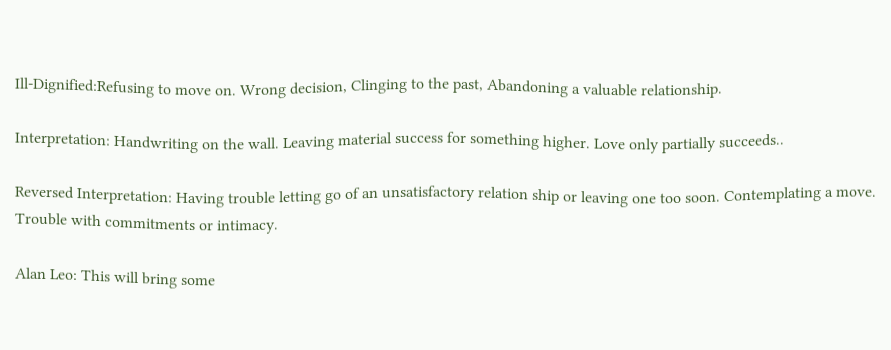Ill-Dignified:Refusing to move on. Wrong decision, Clinging to the past, Abandoning a valuable relationship.

Interpretation: Handwriting on the wall. Leaving material success for something higher. Love only partially succeeds..

Reversed Interpretation: Having trouble letting go of an unsatisfactory relation ship or leaving one too soon. Contemplating a move. Trouble with commitments or intimacy.

Alan Leo: This will bring some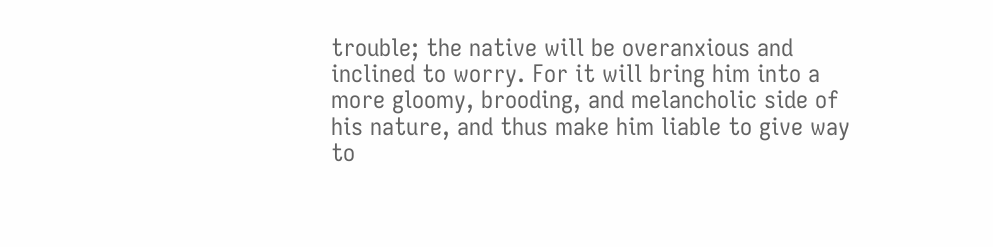trouble; the native will be overanxious and inclined to worry. For it will bring him into a more gloomy, brooding, and melancholic side of his nature, and thus make him liable to give way to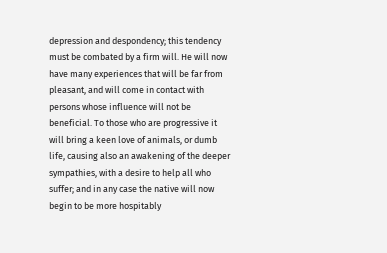depression and despondency; this tendency must be combated by a firm will. He will now have many experiences that will be far from pleasant, and will come in contact with persons whose influence will not be beneficial. To those who are progressive it will bring a keen love of animals, or dumb life, causing also an awakening of the deeper sympathies, with a desire to help all who suffer; and in any case the native will now begin to be more hospitably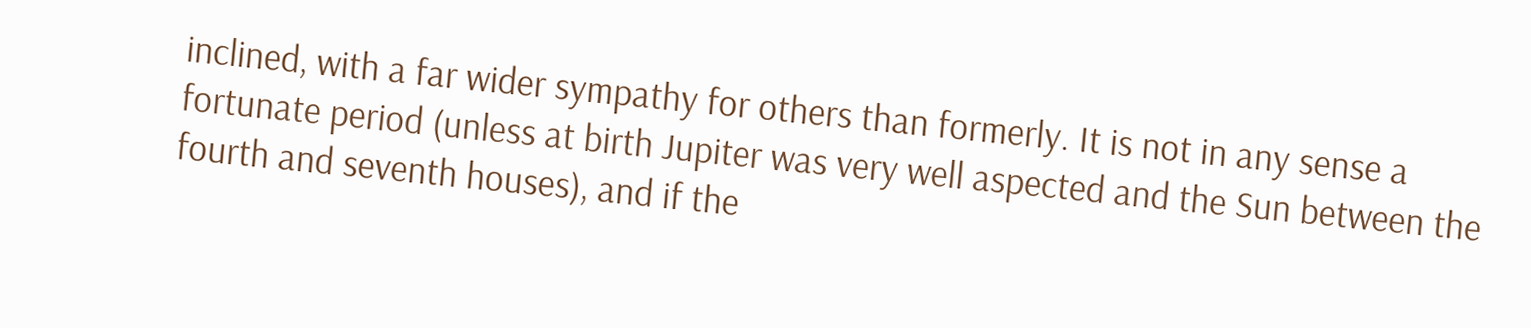inclined, with a far wider sympathy for others than formerly. It is not in any sense a fortunate period (unless at birth Jupiter was very well aspected and the Sun between the fourth and seventh houses), and if the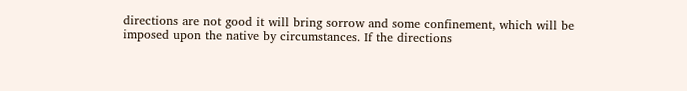directions are not good it will bring sorrow and some confinement, which will be imposed upon the native by circumstances. If the directions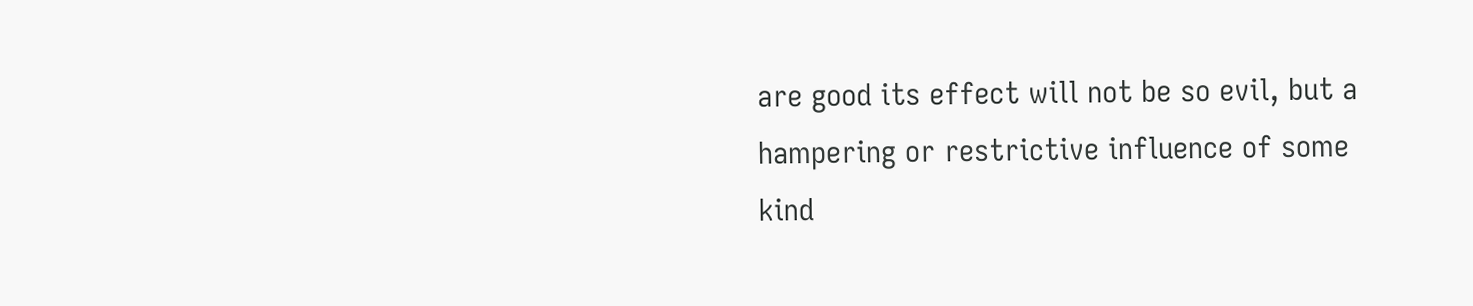are good its effect will not be so evil, but a hampering or restrictive influence of some kind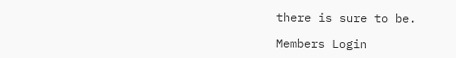there is sure to be.

Members Login